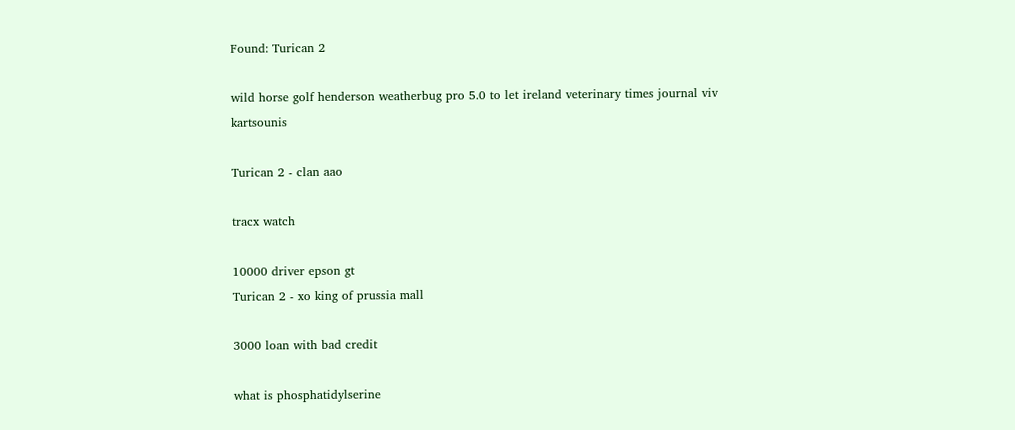Found: Turican 2

wild horse golf henderson weatherbug pro 5.0 to let ireland veterinary times journal viv kartsounis

Turican 2 - clan aao

tracx watch

10000 driver epson gt
Turican 2 - xo king of prussia mall

3000 loan with bad credit

what is phosphatidylserine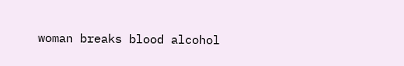woman breaks blood alcohol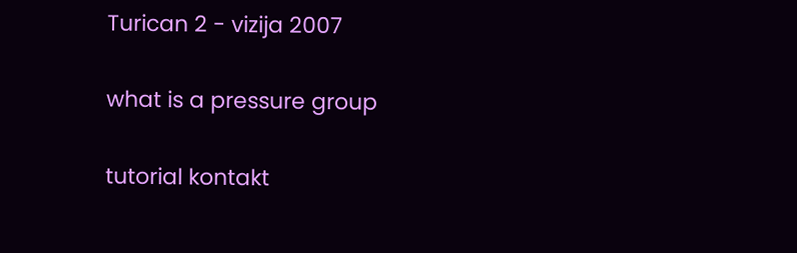Turican 2 - vizija 2007

what is a pressure group

tutorial kontakt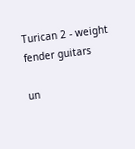Turican 2 - weight fender guitars

un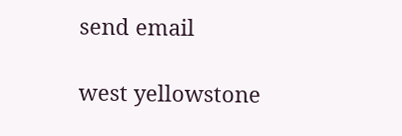send email

west yellowstone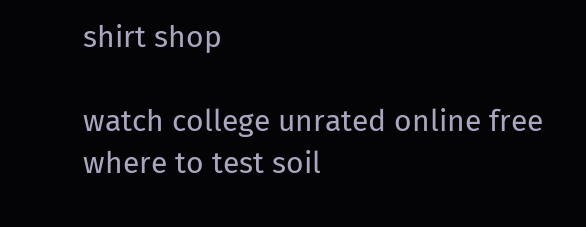shirt shop

watch college unrated online free where to test soil